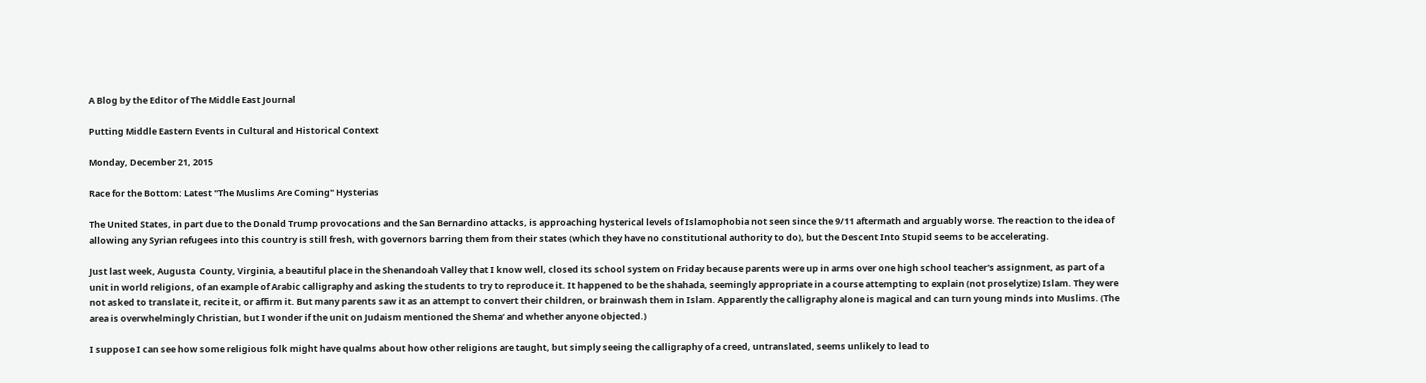A Blog by the Editor of The Middle East Journal

Putting Middle Eastern Events in Cultural and Historical Context

Monday, December 21, 2015

Race for the Bottom: Latest "The Muslims Are Coming" Hysterias

The United States, in part due to the Donald Trump provocations and the San Bernardino attacks, is approaching hysterical levels of Islamophobia not seen since the 9/11 aftermath and arguably worse. The reaction to the idea of allowing any Syrian refugees into this country is still fresh, with governors barring them from their states (which they have no constitutional authority to do), but the Descent Into Stupid seems to be accelerating.

Just last week, Augusta  County, Virginia, a beautiful place in the Shenandoah Valley that I know well, closed its school system on Friday because parents were up in arms over one high school teacher's assignment, as part of a unit in world religions, of an example of Arabic calligraphy and asking the students to try to reproduce it. It happened to be the shahada, seemingly appropriate in a course attempting to explain (not proselytize) Islam. They were not asked to translate it, recite it, or affirm it. But many parents saw it as an attempt to convert their children, or brainwash them in Islam. Apparently the calligraphy alone is magical and can turn young minds into Muslims. (The area is overwhelmingly Christian, but I wonder if the unit on Judaism mentioned the Shema‘ and whether anyone objected.)

I suppose I can see how some religious folk might have qualms about how other religions are taught, but simply seeing the calligraphy of a creed, untranslated, seems unlikely to lead to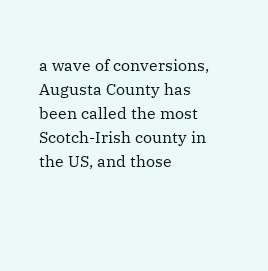a wave of conversions, Augusta County has been called the most Scotch-Irish county in the US, and those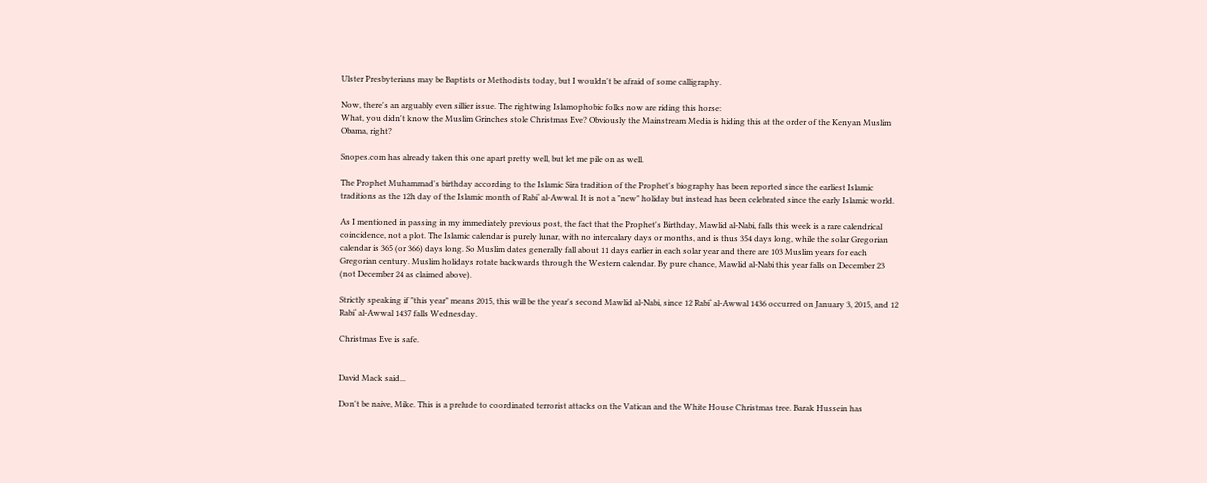Ulster Presbyterians may be Baptists or Methodists today, but I wouldn't be afraid of some calligraphy.

Now, there's an arguably even sillier issue. The rightwing Islamophobic folks now are riding this horse:
What, you didn't know the Muslim Grinches stole Christmas Eve? Obviously the Mainstream Media is hiding this at the order of the Kenyan Muslim Obama, right?

Snopes.com has already taken this one apart pretty well, but let me pile on as well.

The Prophet Muhammad's birthday according to the Islamic Sira tradition of the Prophet's biography has been reported since the earliest Islamic traditions as the 12h day of the Islamic month of Rabi‘ al-Awwal. It is not a "new" holiday but instead has been celebrated since the early Islamic world.

As I mentioned in passing in my immediately previous post, the fact that the Prophet's Birthday, Mawlid al-Nabi, falls this week is a rare calendrical coincidence, not a plot. The Islamic calendar is purely lunar, with no intercalary days or months, and is thus 354 days long, while the solar Gregorian calendar is 365 (or 366) days long. So Muslim dates generally fall about 11 days earlier in each solar year and there are 103 Muslim years for each Gregorian century. Muslim holidays rotate backwards through the Western calendar. By pure chance, Mawlid al-Nabi this year falls on December 23 (not December 24 as claimed above).

Strictly speaking if "this year" means 2015, this will be the year's second Mawlid al-Nabi, since 12 Rabi‘ al-Awwal 1436 occurred on January 3, 2015, and 12 Rabi‘ al-Awwal 1437 falls Wednesday.

Christmas Eve is safe.


David Mack said...

Don't be naive, Mike. This is a prelude to coordinated terrorist attacks on the Vatican and the White House Christmas tree. Barak Hussein has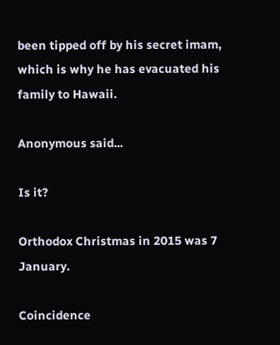been tipped off by his secret imam, which is why he has evacuated his family to Hawaii.

Anonymous said...

Is it?

Orthodox Christmas in 2015 was 7 January.

Coincidence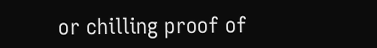or chilling proof of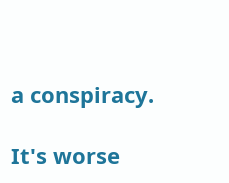a conspiracy.

It's worse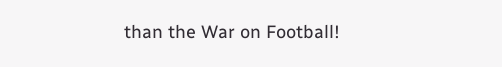than the War on Football!